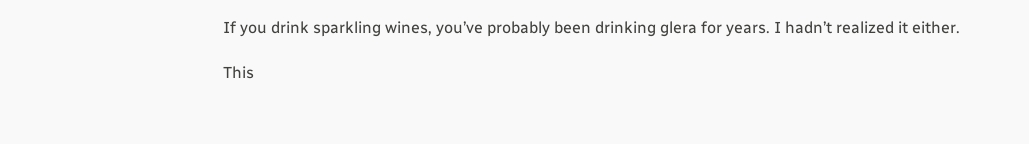If you drink sparkling wines, you’ve probably been drinking glera for years. I hadn’t realized it either.

This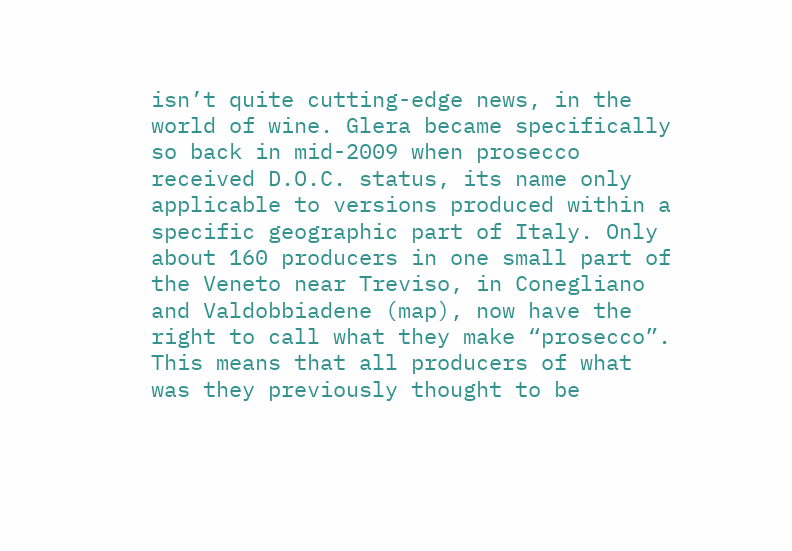isn’t quite cutting-edge news, in the world of wine. Glera became specifically so back in mid-2009 when prosecco received D.O.C. status, its name only applicable to versions produced within a specific geographic part of Italy. Only about 160 producers in one small part of the Veneto near Treviso, in Conegliano and Valdobbiadene (map), now have the right to call what they make “prosecco”. This means that all producers of what was they previously thought to be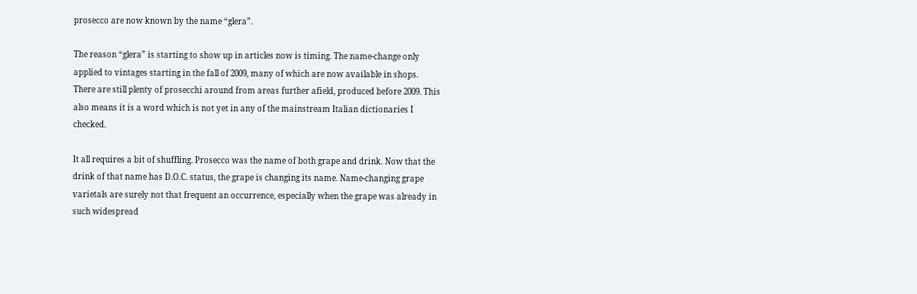prosecco are now known by the name “glera”.

The reason “glera” is starting to show up in articles now is timing. The name-change only applied to vintages starting in the fall of 2009, many of which are now available in shops. There are still plenty of prosecchi around from areas further afield, produced before 2009. This also means it is a word which is not yet in any of the mainstream Italian dictionaries I checked.

It all requires a bit of shuffling. Prosecco was the name of both grape and drink. Now that the drink of that name has D.O.C. status, the grape is changing its name. Name-changing grape varietals are surely not that frequent an occurrence, especially when the grape was already in such widespread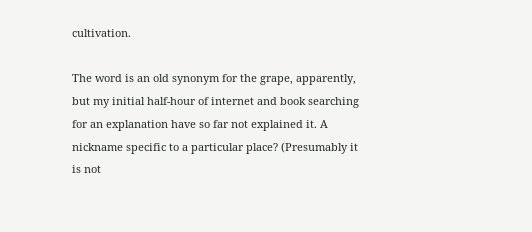cultivation.

The word is an old synonym for the grape, apparently, but my initial half-hour of internet and book searching for an explanation have so far not explained it. A nickname specific to a particular place? (Presumably it is not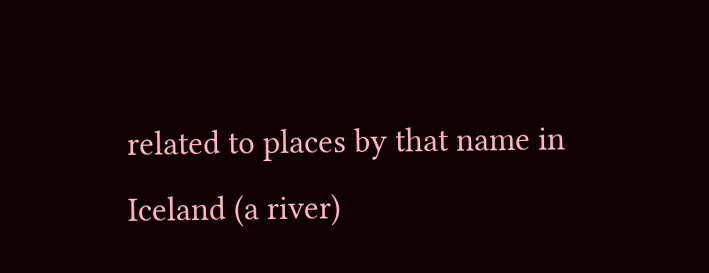related to places by that name in Iceland (a river)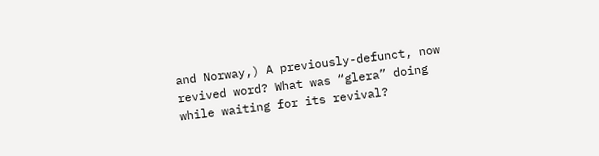and Norway,) A previously-defunct, now revived word? What was “glera” doing while waiting for its revival?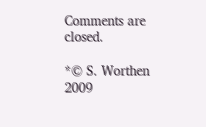Comments are closed.

*© S. Worthen 2009